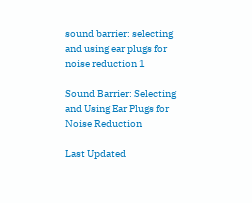sound barrier: selecting and using ear plugs for noise reduction 1

Sound Barrier: Selecting and Using Ear Plugs for Noise Reduction

Last Updated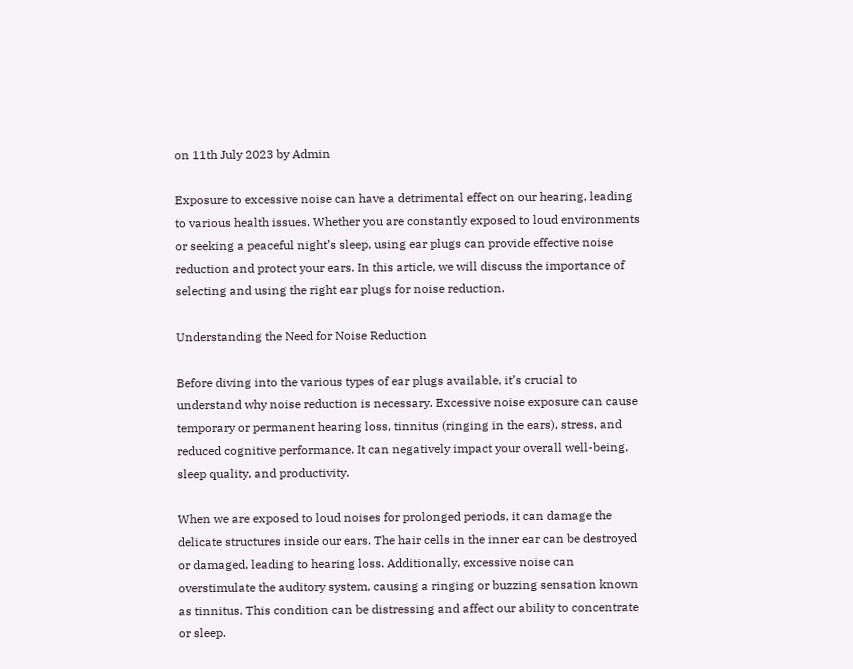on 11th July 2023 by Admin

Exposure to excessive noise can have a detrimental effect on our hearing, leading to various health issues. Whether you are constantly exposed to loud environments or seeking a peaceful night’s sleep, using ear plugs can provide effective noise reduction and protect your ears. In this article, we will discuss the importance of selecting and using the right ear plugs for noise reduction.

Understanding the Need for Noise Reduction

Before diving into the various types of ear plugs available, it’s crucial to understand why noise reduction is necessary. Excessive noise exposure can cause temporary or permanent hearing loss, tinnitus (ringing in the ears), stress, and reduced cognitive performance. It can negatively impact your overall well-being, sleep quality, and productivity.

When we are exposed to loud noises for prolonged periods, it can damage the delicate structures inside our ears. The hair cells in the inner ear can be destroyed or damaged, leading to hearing loss. Additionally, excessive noise can overstimulate the auditory system, causing a ringing or buzzing sensation known as tinnitus. This condition can be distressing and affect our ability to concentrate or sleep.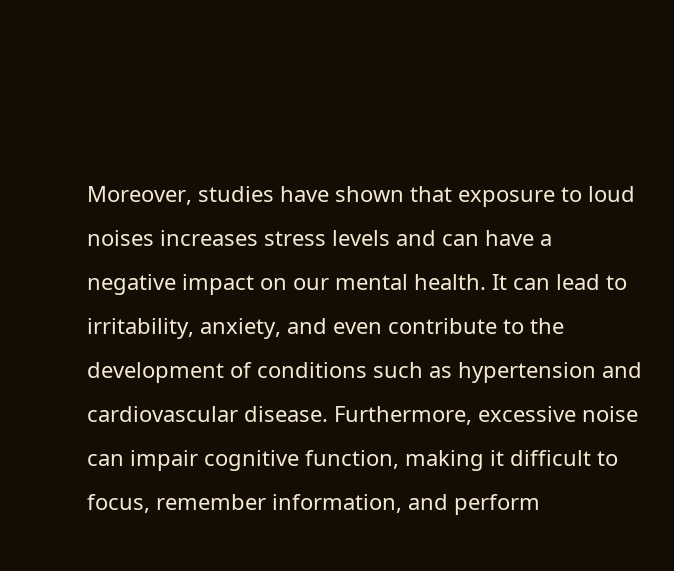Moreover, studies have shown that exposure to loud noises increases stress levels and can have a negative impact on our mental health. It can lead to irritability, anxiety, and even contribute to the development of conditions such as hypertension and cardiovascular disease. Furthermore, excessive noise can impair cognitive function, making it difficult to focus, remember information, and perform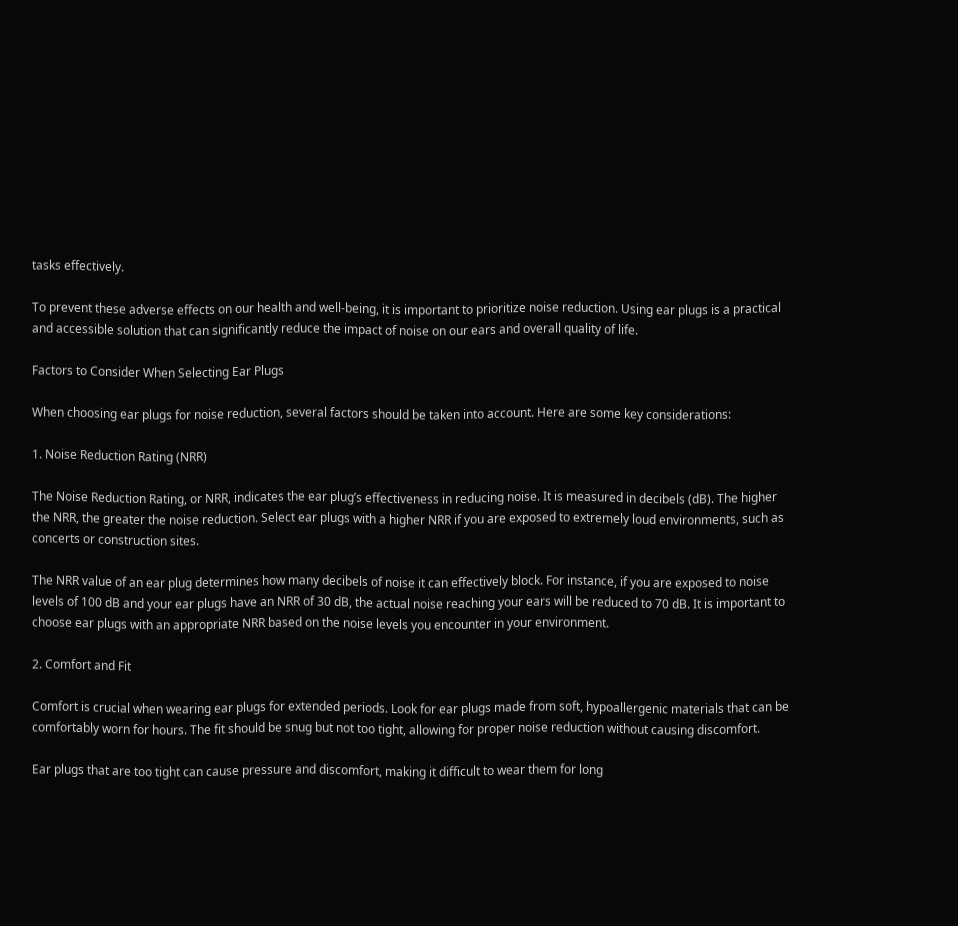tasks effectively.

To prevent these adverse effects on our health and well-being, it is important to prioritize noise reduction. Using ear plugs is a practical and accessible solution that can significantly reduce the impact of noise on our ears and overall quality of life.

Factors to Consider When Selecting Ear Plugs

When choosing ear plugs for noise reduction, several factors should be taken into account. Here are some key considerations:

1. Noise Reduction Rating (NRR)

The Noise Reduction Rating, or NRR, indicates the ear plug’s effectiveness in reducing noise. It is measured in decibels (dB). The higher the NRR, the greater the noise reduction. Select ear plugs with a higher NRR if you are exposed to extremely loud environments, such as concerts or construction sites.

The NRR value of an ear plug determines how many decibels of noise it can effectively block. For instance, if you are exposed to noise levels of 100 dB and your ear plugs have an NRR of 30 dB, the actual noise reaching your ears will be reduced to 70 dB. It is important to choose ear plugs with an appropriate NRR based on the noise levels you encounter in your environment.

2. Comfort and Fit

Comfort is crucial when wearing ear plugs for extended periods. Look for ear plugs made from soft, hypoallergenic materials that can be comfortably worn for hours. The fit should be snug but not too tight, allowing for proper noise reduction without causing discomfort.

Ear plugs that are too tight can cause pressure and discomfort, making it difficult to wear them for long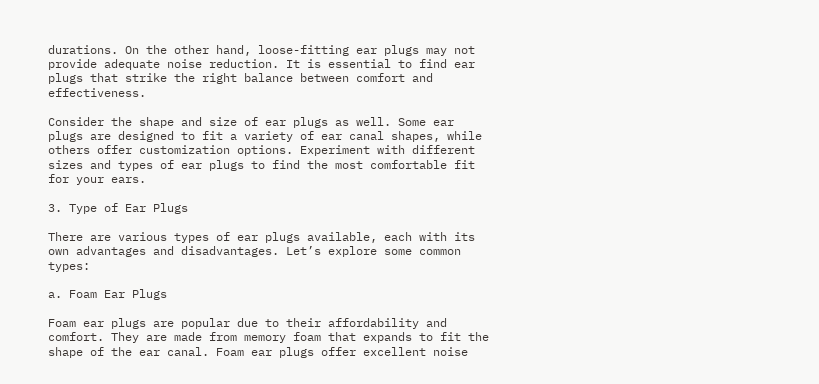durations. On the other hand, loose-fitting ear plugs may not provide adequate noise reduction. It is essential to find ear plugs that strike the right balance between comfort and effectiveness.

Consider the shape and size of ear plugs as well. Some ear plugs are designed to fit a variety of ear canal shapes, while others offer customization options. Experiment with different sizes and types of ear plugs to find the most comfortable fit for your ears.

3. Type of Ear Plugs

There are various types of ear plugs available, each with its own advantages and disadvantages. Let’s explore some common types:

a. Foam Ear Plugs

Foam ear plugs are popular due to their affordability and comfort. They are made from memory foam that expands to fit the shape of the ear canal. Foam ear plugs offer excellent noise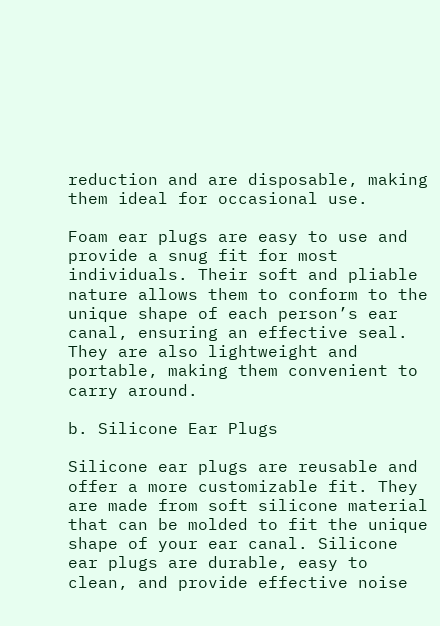reduction and are disposable, making them ideal for occasional use.

Foam ear plugs are easy to use and provide a snug fit for most individuals. Their soft and pliable nature allows them to conform to the unique shape of each person’s ear canal, ensuring an effective seal. They are also lightweight and portable, making them convenient to carry around.

b. Silicone Ear Plugs

Silicone ear plugs are reusable and offer a more customizable fit. They are made from soft silicone material that can be molded to fit the unique shape of your ear canal. Silicone ear plugs are durable, easy to clean, and provide effective noise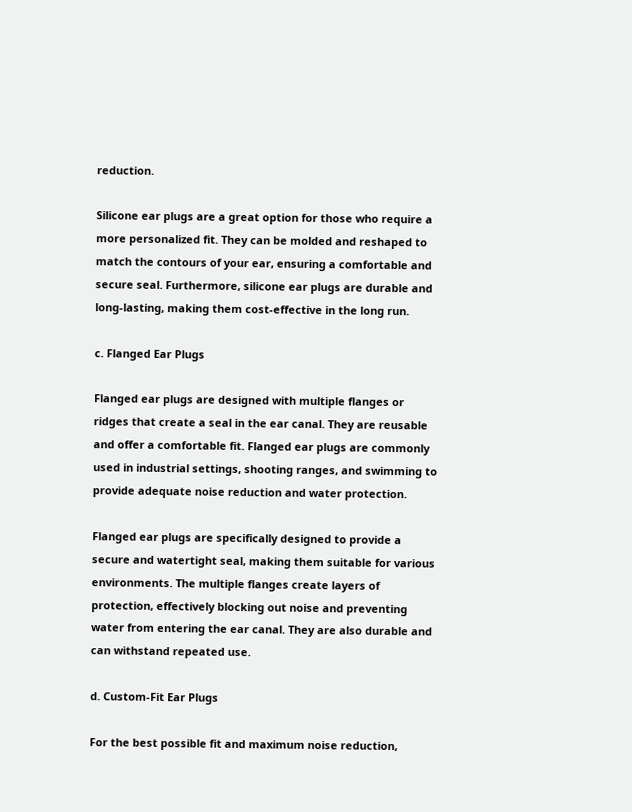reduction.

Silicone ear plugs are a great option for those who require a more personalized fit. They can be molded and reshaped to match the contours of your ear, ensuring a comfortable and secure seal. Furthermore, silicone ear plugs are durable and long-lasting, making them cost-effective in the long run.

c. Flanged Ear Plugs

Flanged ear plugs are designed with multiple flanges or ridges that create a seal in the ear canal. They are reusable and offer a comfortable fit. Flanged ear plugs are commonly used in industrial settings, shooting ranges, and swimming to provide adequate noise reduction and water protection.

Flanged ear plugs are specifically designed to provide a secure and watertight seal, making them suitable for various environments. The multiple flanges create layers of protection, effectively blocking out noise and preventing water from entering the ear canal. They are also durable and can withstand repeated use.

d. Custom-Fit Ear Plugs

For the best possible fit and maximum noise reduction,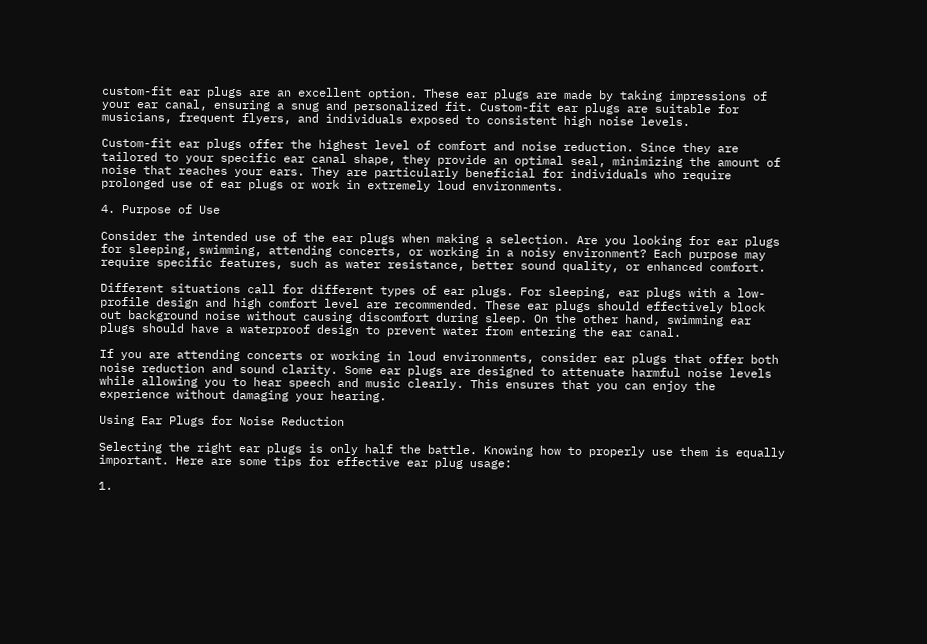custom-fit ear plugs are an excellent option. These ear plugs are made by taking impressions of your ear canal, ensuring a snug and personalized fit. Custom-fit ear plugs are suitable for musicians, frequent flyers, and individuals exposed to consistent high noise levels.

Custom-fit ear plugs offer the highest level of comfort and noise reduction. Since they are tailored to your specific ear canal shape, they provide an optimal seal, minimizing the amount of noise that reaches your ears. They are particularly beneficial for individuals who require prolonged use of ear plugs or work in extremely loud environments.

4. Purpose of Use

Consider the intended use of the ear plugs when making a selection. Are you looking for ear plugs for sleeping, swimming, attending concerts, or working in a noisy environment? Each purpose may require specific features, such as water resistance, better sound quality, or enhanced comfort.

Different situations call for different types of ear plugs. For sleeping, ear plugs with a low-profile design and high comfort level are recommended. These ear plugs should effectively block out background noise without causing discomfort during sleep. On the other hand, swimming ear plugs should have a waterproof design to prevent water from entering the ear canal.

If you are attending concerts or working in loud environments, consider ear plugs that offer both noise reduction and sound clarity. Some ear plugs are designed to attenuate harmful noise levels while allowing you to hear speech and music clearly. This ensures that you can enjoy the experience without damaging your hearing.

Using Ear Plugs for Noise Reduction

Selecting the right ear plugs is only half the battle. Knowing how to properly use them is equally important. Here are some tips for effective ear plug usage:

1.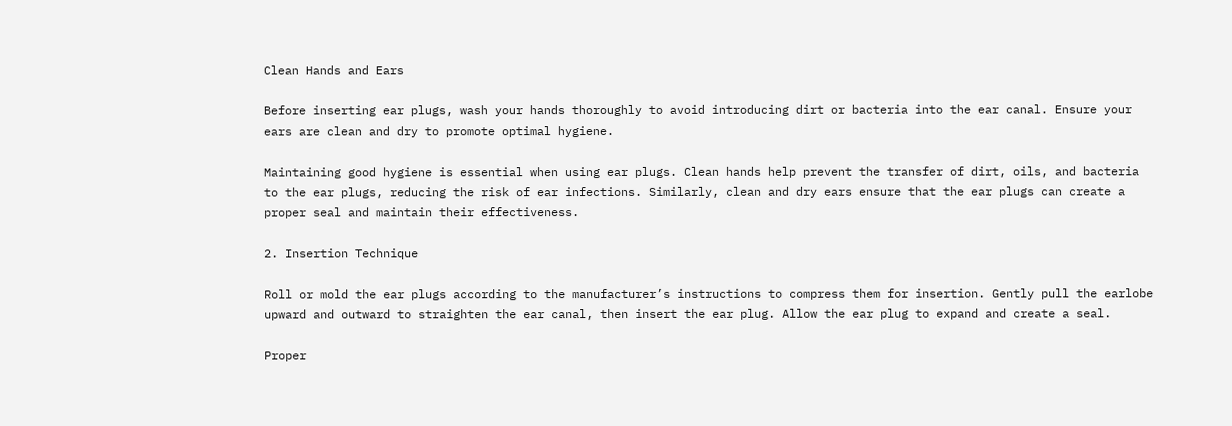Clean Hands and Ears

Before inserting ear plugs, wash your hands thoroughly to avoid introducing dirt or bacteria into the ear canal. Ensure your ears are clean and dry to promote optimal hygiene.

Maintaining good hygiene is essential when using ear plugs. Clean hands help prevent the transfer of dirt, oils, and bacteria to the ear plugs, reducing the risk of ear infections. Similarly, clean and dry ears ensure that the ear plugs can create a proper seal and maintain their effectiveness.

2. Insertion Technique

Roll or mold the ear plugs according to the manufacturer’s instructions to compress them for insertion. Gently pull the earlobe upward and outward to straighten the ear canal, then insert the ear plug. Allow the ear plug to expand and create a seal.

Proper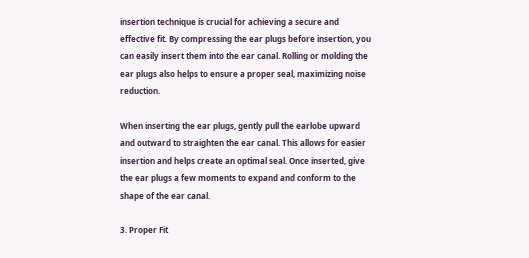insertion technique is crucial for achieving a secure and effective fit. By compressing the ear plugs before insertion, you can easily insert them into the ear canal. Rolling or molding the ear plugs also helps to ensure a proper seal, maximizing noise reduction.

When inserting the ear plugs, gently pull the earlobe upward and outward to straighten the ear canal. This allows for easier insertion and helps create an optimal seal. Once inserted, give the ear plugs a few moments to expand and conform to the shape of the ear canal.

3. Proper Fit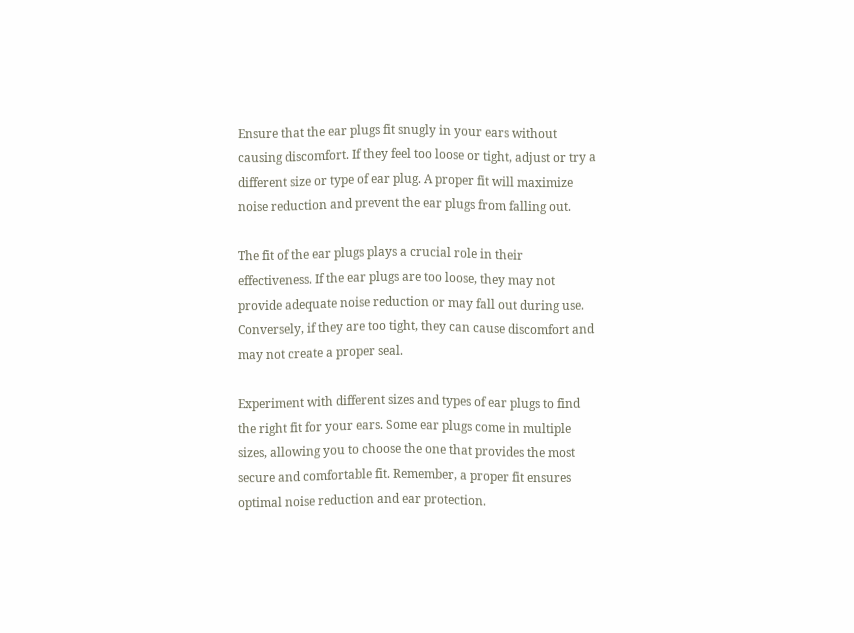Ensure that the ear plugs fit snugly in your ears without causing discomfort. If they feel too loose or tight, adjust or try a different size or type of ear plug. A proper fit will maximize noise reduction and prevent the ear plugs from falling out.

The fit of the ear plugs plays a crucial role in their effectiveness. If the ear plugs are too loose, they may not provide adequate noise reduction or may fall out during use. Conversely, if they are too tight, they can cause discomfort and may not create a proper seal.

Experiment with different sizes and types of ear plugs to find the right fit for your ears. Some ear plugs come in multiple sizes, allowing you to choose the one that provides the most secure and comfortable fit. Remember, a proper fit ensures optimal noise reduction and ear protection.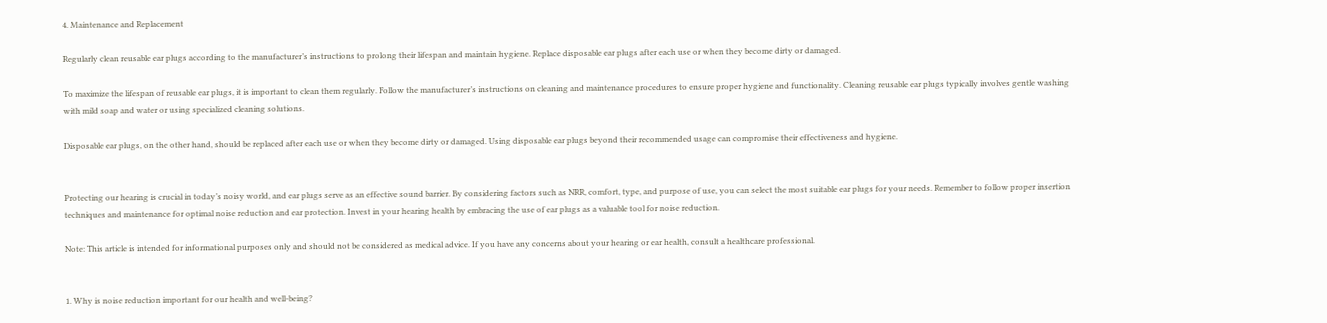4. Maintenance and Replacement

Regularly clean reusable ear plugs according to the manufacturer’s instructions to prolong their lifespan and maintain hygiene. Replace disposable ear plugs after each use or when they become dirty or damaged.

To maximize the lifespan of reusable ear plugs, it is important to clean them regularly. Follow the manufacturer’s instructions on cleaning and maintenance procedures to ensure proper hygiene and functionality. Cleaning reusable ear plugs typically involves gentle washing with mild soap and water or using specialized cleaning solutions.

Disposable ear plugs, on the other hand, should be replaced after each use or when they become dirty or damaged. Using disposable ear plugs beyond their recommended usage can compromise their effectiveness and hygiene.


Protecting our hearing is crucial in today’s noisy world, and ear plugs serve as an effective sound barrier. By considering factors such as NRR, comfort, type, and purpose of use, you can select the most suitable ear plugs for your needs. Remember to follow proper insertion techniques and maintenance for optimal noise reduction and ear protection. Invest in your hearing health by embracing the use of ear plugs as a valuable tool for noise reduction.

Note: This article is intended for informational purposes only and should not be considered as medical advice. If you have any concerns about your hearing or ear health, consult a healthcare professional.


1. Why is noise reduction important for our health and well-being?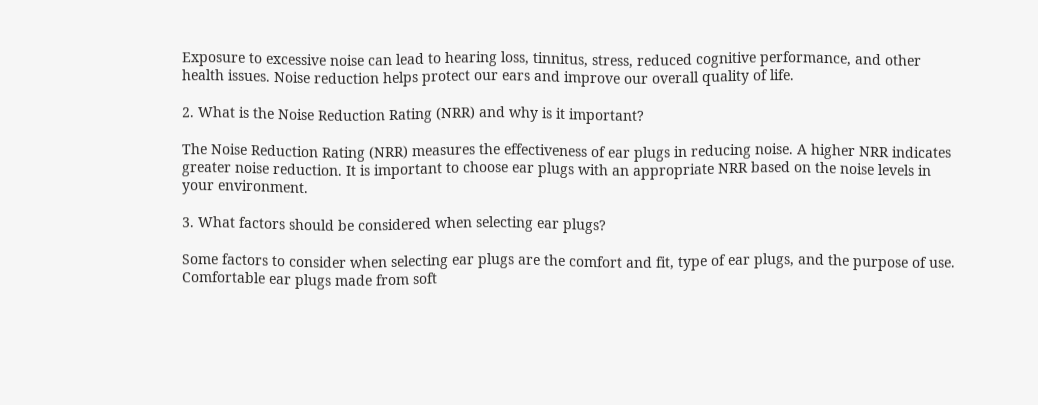Exposure to excessive noise can lead to hearing loss, tinnitus, stress, reduced cognitive performance, and other health issues. Noise reduction helps protect our ears and improve our overall quality of life.

2. What is the Noise Reduction Rating (NRR) and why is it important?

The Noise Reduction Rating (NRR) measures the effectiveness of ear plugs in reducing noise. A higher NRR indicates greater noise reduction. It is important to choose ear plugs with an appropriate NRR based on the noise levels in your environment.

3. What factors should be considered when selecting ear plugs?

Some factors to consider when selecting ear plugs are the comfort and fit, type of ear plugs, and the purpose of use. Comfortable ear plugs made from soft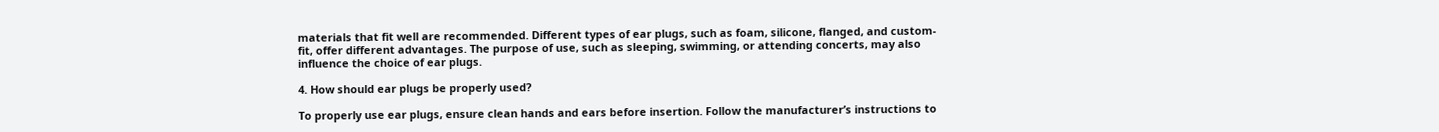materials that fit well are recommended. Different types of ear plugs, such as foam, silicone, flanged, and custom-fit, offer different advantages. The purpose of use, such as sleeping, swimming, or attending concerts, may also influence the choice of ear plugs.

4. How should ear plugs be properly used?

To properly use ear plugs, ensure clean hands and ears before insertion. Follow the manufacturer’s instructions to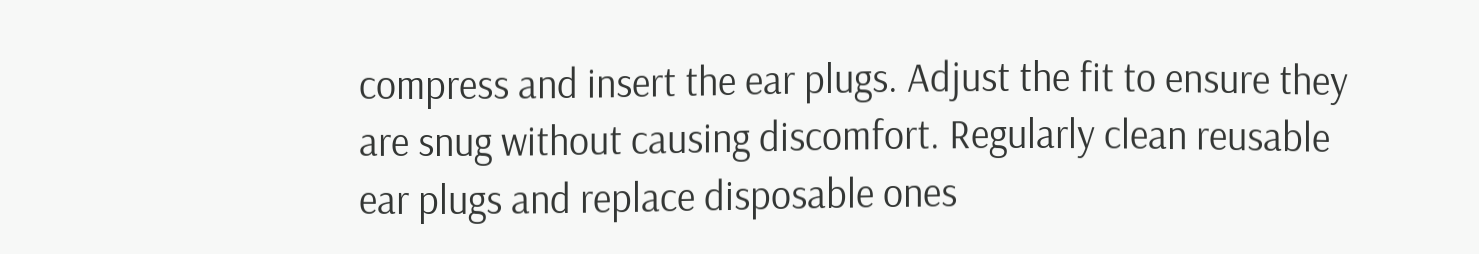compress and insert the ear plugs. Adjust the fit to ensure they are snug without causing discomfort. Regularly clean reusable ear plugs and replace disposable ones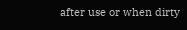after use or when dirty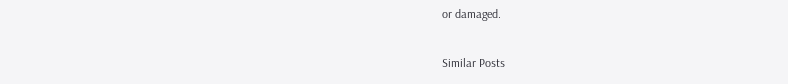or damaged.

Similar Posts